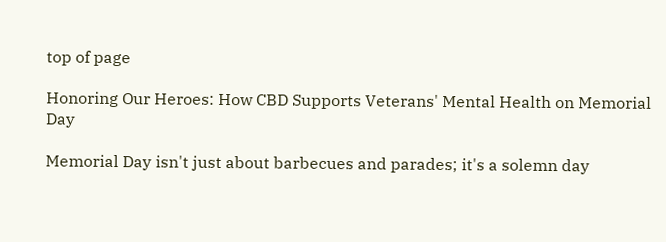top of page

Honoring Our Heroes: How CBD Supports Veterans' Mental Health on Memorial Day

Memorial Day isn't just about barbecues and parades; it's a solemn day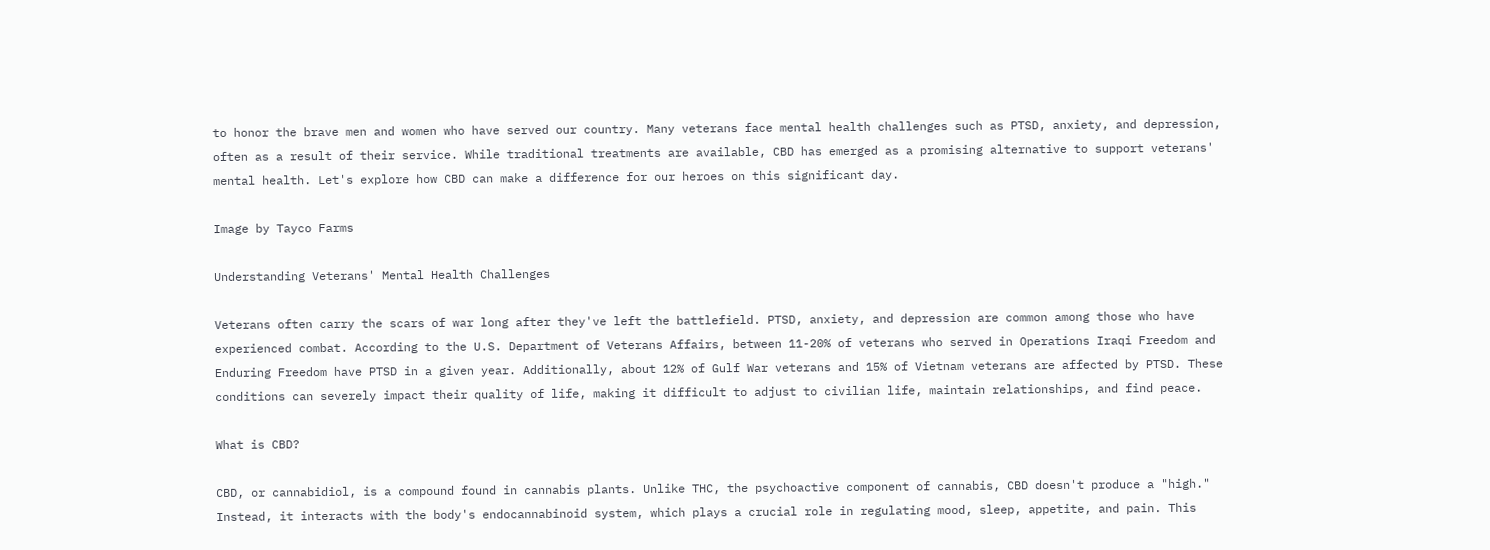to honor the brave men and women who have served our country. Many veterans face mental health challenges such as PTSD, anxiety, and depression, often as a result of their service. While traditional treatments are available, CBD has emerged as a promising alternative to support veterans' mental health. Let's explore how CBD can make a difference for our heroes on this significant day.

Image by Tayco Farms

Understanding Veterans' Mental Health Challenges

Veterans often carry the scars of war long after they've left the battlefield. PTSD, anxiety, and depression are common among those who have experienced combat. According to the U.S. Department of Veterans Affairs, between 11-20% of veterans who served in Operations Iraqi Freedom and Enduring Freedom have PTSD in a given year. Additionally, about 12% of Gulf War veterans and 15% of Vietnam veterans are affected by PTSD. These conditions can severely impact their quality of life, making it difficult to adjust to civilian life, maintain relationships, and find peace.

What is CBD?

CBD, or cannabidiol, is a compound found in cannabis plants. Unlike THC, the psychoactive component of cannabis, CBD doesn't produce a "high." Instead, it interacts with the body's endocannabinoid system, which plays a crucial role in regulating mood, sleep, appetite, and pain. This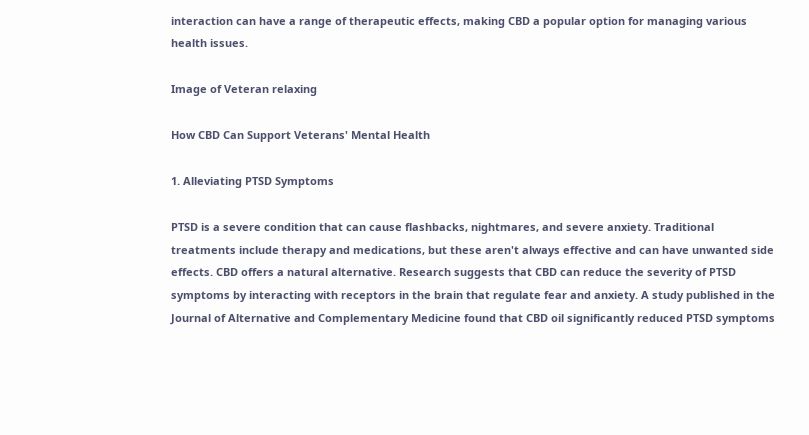interaction can have a range of therapeutic effects, making CBD a popular option for managing various health issues.

Image of Veteran relaxing

How CBD Can Support Veterans' Mental Health

1. Alleviating PTSD Symptoms

PTSD is a severe condition that can cause flashbacks, nightmares, and severe anxiety. Traditional treatments include therapy and medications, but these aren't always effective and can have unwanted side effects. CBD offers a natural alternative. Research suggests that CBD can reduce the severity of PTSD symptoms by interacting with receptors in the brain that regulate fear and anxiety. A study published in the Journal of Alternative and Complementary Medicine found that CBD oil significantly reduced PTSD symptoms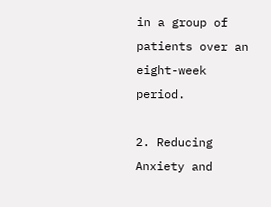in a group of patients over an eight-week period.

2. Reducing Anxiety and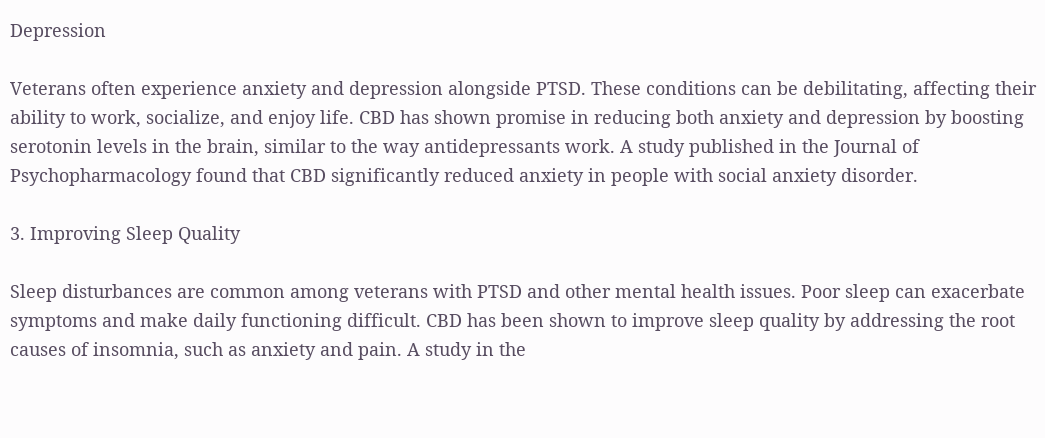Depression

Veterans often experience anxiety and depression alongside PTSD. These conditions can be debilitating, affecting their ability to work, socialize, and enjoy life. CBD has shown promise in reducing both anxiety and depression by boosting serotonin levels in the brain, similar to the way antidepressants work. A study published in the Journal of Psychopharmacology found that CBD significantly reduced anxiety in people with social anxiety disorder.

3. Improving Sleep Quality

Sleep disturbances are common among veterans with PTSD and other mental health issues. Poor sleep can exacerbate symptoms and make daily functioning difficult. CBD has been shown to improve sleep quality by addressing the root causes of insomnia, such as anxiety and pain. A study in the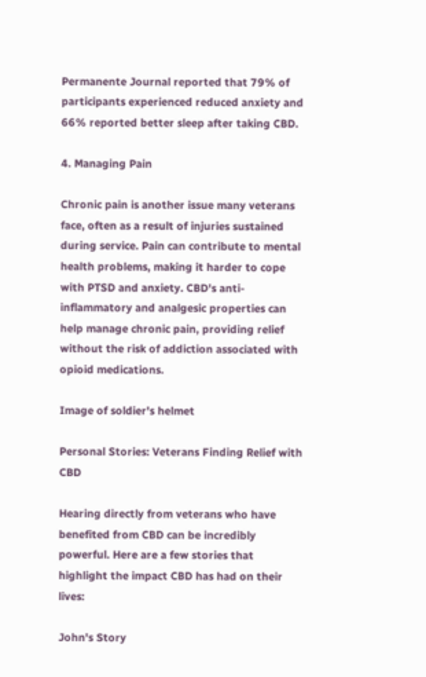Permanente Journal reported that 79% of participants experienced reduced anxiety and 66% reported better sleep after taking CBD.

4. Managing Pain

Chronic pain is another issue many veterans face, often as a result of injuries sustained during service. Pain can contribute to mental health problems, making it harder to cope with PTSD and anxiety. CBD's anti-inflammatory and analgesic properties can help manage chronic pain, providing relief without the risk of addiction associated with opioid medications.

Image of soldier's helmet

Personal Stories: Veterans Finding Relief with CBD

Hearing directly from veterans who have benefited from CBD can be incredibly powerful. Here are a few stories that highlight the impact CBD has had on their lives:

John's Story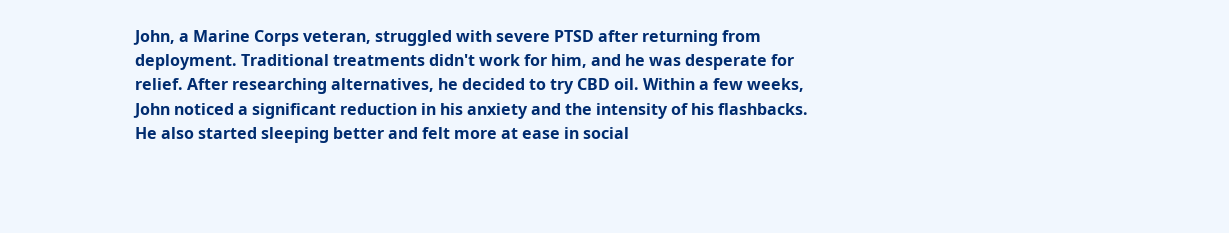John, a Marine Corps veteran, struggled with severe PTSD after returning from deployment. Traditional treatments didn't work for him, and he was desperate for relief. After researching alternatives, he decided to try CBD oil. Within a few weeks, John noticed a significant reduction in his anxiety and the intensity of his flashbacks. He also started sleeping better and felt more at ease in social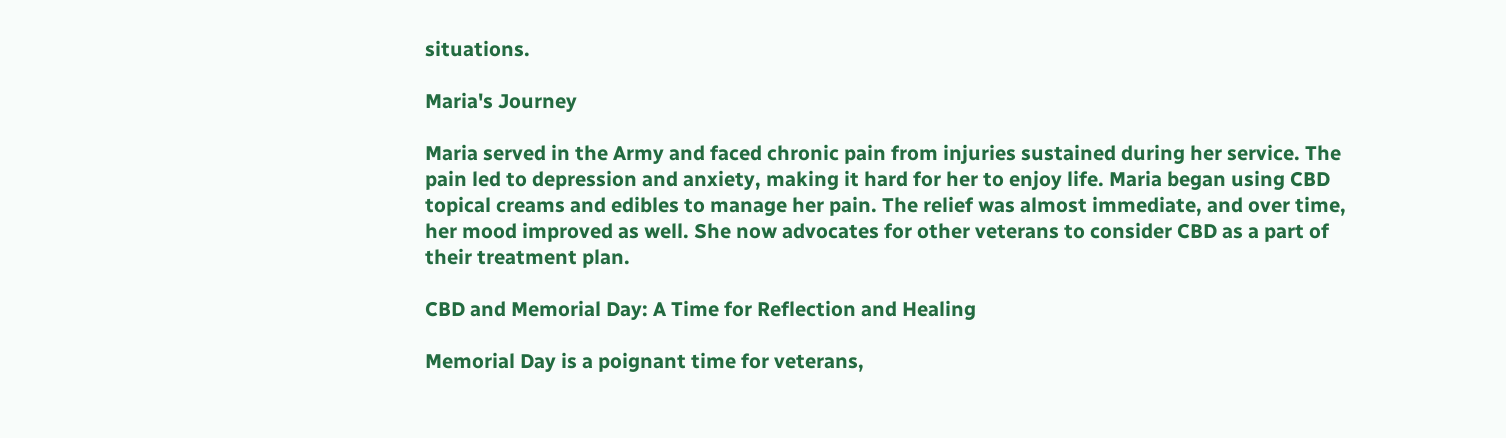situations.

Maria's Journey

Maria served in the Army and faced chronic pain from injuries sustained during her service. The pain led to depression and anxiety, making it hard for her to enjoy life. Maria began using CBD topical creams and edibles to manage her pain. The relief was almost immediate, and over time, her mood improved as well. She now advocates for other veterans to consider CBD as a part of their treatment plan.

CBD and Memorial Day: A Time for Reflection and Healing

Memorial Day is a poignant time for veterans,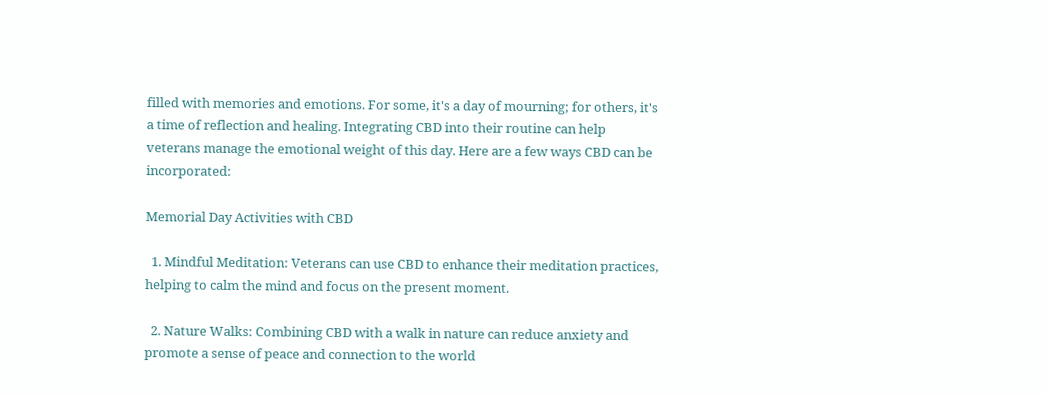filled with memories and emotions. For some, it's a day of mourning; for others, it's a time of reflection and healing. Integrating CBD into their routine can help veterans manage the emotional weight of this day. Here are a few ways CBD can be incorporated:

Memorial Day Activities with CBD

  1. Mindful Meditation: Veterans can use CBD to enhance their meditation practices, helping to calm the mind and focus on the present moment.

  2. Nature Walks: Combining CBD with a walk in nature can reduce anxiety and promote a sense of peace and connection to the world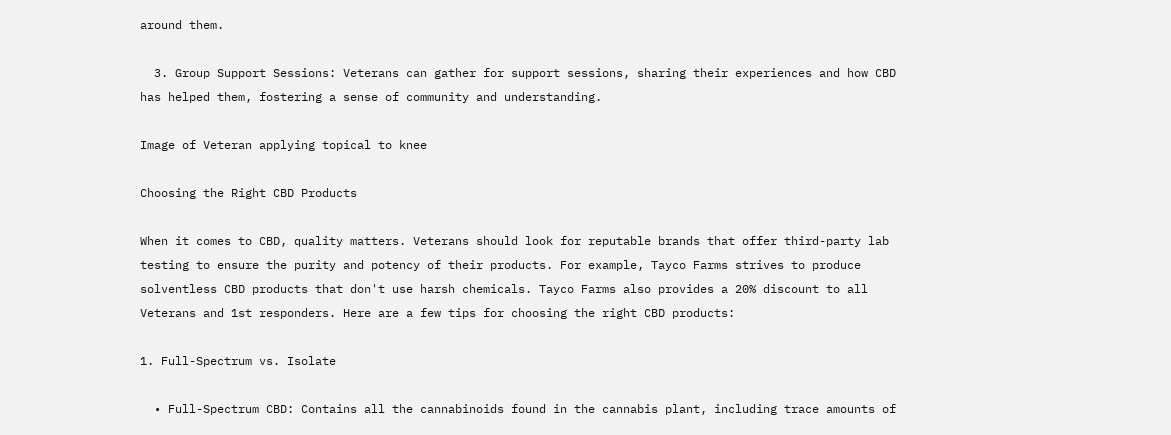around them.

  3. Group Support Sessions: Veterans can gather for support sessions, sharing their experiences and how CBD has helped them, fostering a sense of community and understanding.

Image of Veteran applying topical to knee

Choosing the Right CBD Products

When it comes to CBD, quality matters. Veterans should look for reputable brands that offer third-party lab testing to ensure the purity and potency of their products. For example, Tayco Farms strives to produce solventless CBD products that don't use harsh chemicals. Tayco Farms also provides a 20% discount to all Veterans and 1st responders. Here are a few tips for choosing the right CBD products:

1. Full-Spectrum vs. Isolate

  • Full-Spectrum CBD: Contains all the cannabinoids found in the cannabis plant, including trace amounts of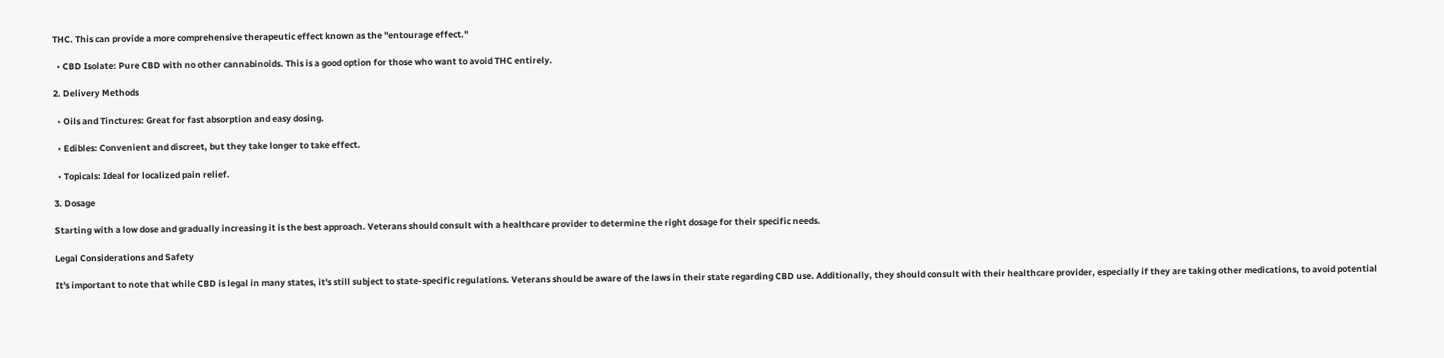THC. This can provide a more comprehensive therapeutic effect known as the "entourage effect."

  • CBD Isolate: Pure CBD with no other cannabinoids. This is a good option for those who want to avoid THC entirely.

2. Delivery Methods

  • Oils and Tinctures: Great for fast absorption and easy dosing.

  • Edibles: Convenient and discreet, but they take longer to take effect.

  • Topicals: Ideal for localized pain relief.

3. Dosage

Starting with a low dose and gradually increasing it is the best approach. Veterans should consult with a healthcare provider to determine the right dosage for their specific needs.

Legal Considerations and Safety

It's important to note that while CBD is legal in many states, it's still subject to state-specific regulations. Veterans should be aware of the laws in their state regarding CBD use. Additionally, they should consult with their healthcare provider, especially if they are taking other medications, to avoid potential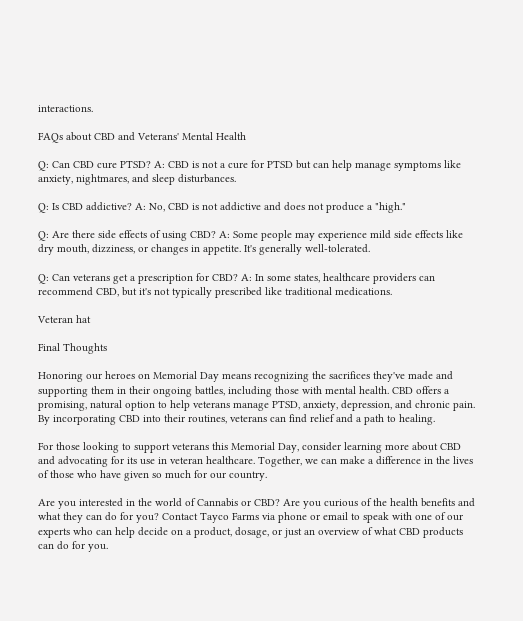interactions.

FAQs about CBD and Veterans' Mental Health

Q: Can CBD cure PTSD? A: CBD is not a cure for PTSD but can help manage symptoms like anxiety, nightmares, and sleep disturbances.

Q: Is CBD addictive? A: No, CBD is not addictive and does not produce a "high."

Q: Are there side effects of using CBD? A: Some people may experience mild side effects like dry mouth, dizziness, or changes in appetite. It's generally well-tolerated.

Q: Can veterans get a prescription for CBD? A: In some states, healthcare providers can recommend CBD, but it's not typically prescribed like traditional medications.

Veteran hat

Final Thoughts

Honoring our heroes on Memorial Day means recognizing the sacrifices they've made and supporting them in their ongoing battles, including those with mental health. CBD offers a promising, natural option to help veterans manage PTSD, anxiety, depression, and chronic pain. By incorporating CBD into their routines, veterans can find relief and a path to healing.

For those looking to support veterans this Memorial Day, consider learning more about CBD and advocating for its use in veteran healthcare. Together, we can make a difference in the lives of those who have given so much for our country.

Are you interested in the world of Cannabis or CBD? Are you curious of the health benefits and what they can do for you? Contact Tayco Farms via phone or email to speak with one of our experts who can help decide on a product, dosage, or just an overview of what CBD products can do for you.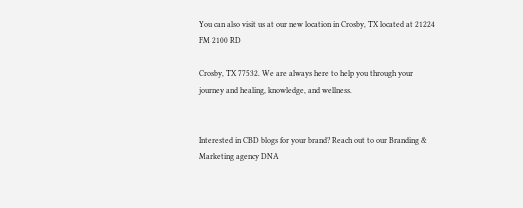You can also visit us at our new location in Crosby, TX located at 21224 FM 2100 RD

Crosby, TX 77532. We are always here to help you through your journey and healing, knowledge, and wellness.


Interested in CBD blogs for your brand? Reach out to our Branding & Marketing agency DNA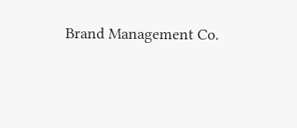Brand Management Co.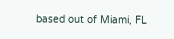based out of Miami, FL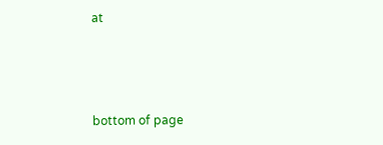at



bottom of page